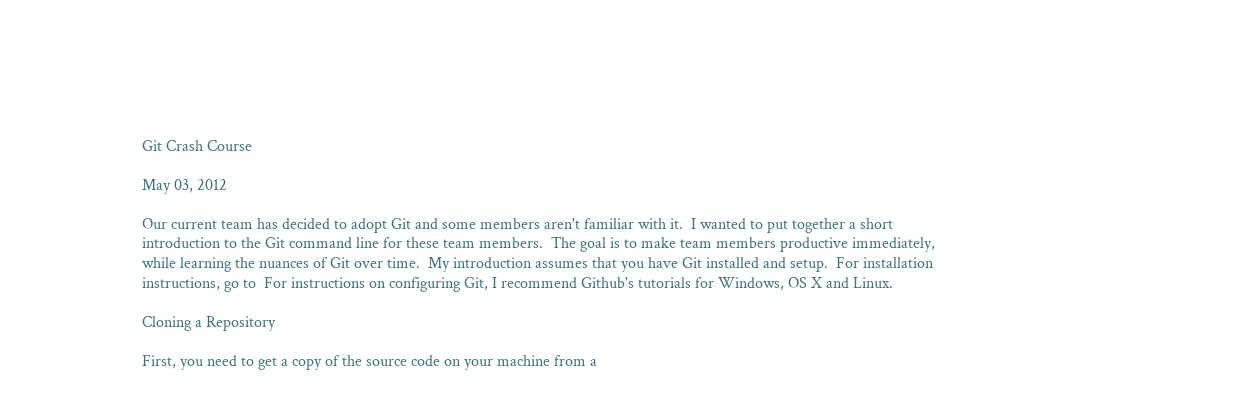Git Crash Course

May 03, 2012

Our current team has decided to adopt Git and some members aren't familiar with it.  I wanted to put together a short introduction to the Git command line for these team members.  The goal is to make team members productive immediately, while learning the nuances of Git over time.  My introduction assumes that you have Git installed and setup.  For installation instructions, go to  For instructions on configuring Git, I recommend Github's tutorials for Windows, OS X and Linux.

Cloning a Repository

First, you need to get a copy of the source code on your machine from a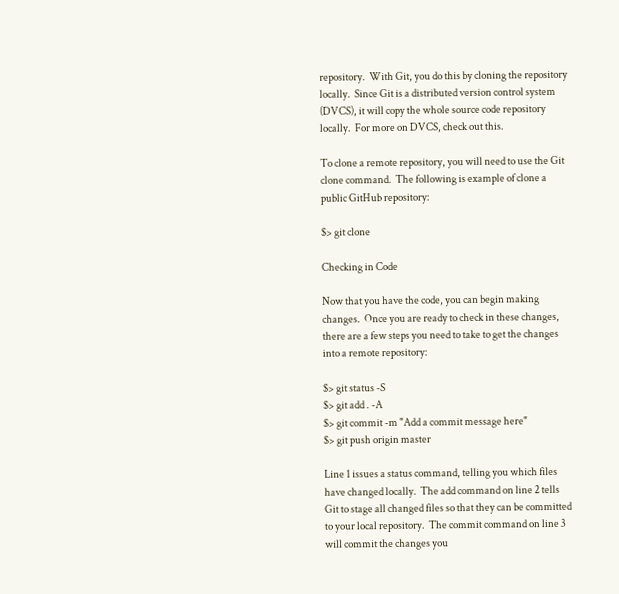repository.  With Git, you do this by cloning the repository locally.  Since Git is a distributed version control system (DVCS), it will copy the whole source code repository locally.  For more on DVCS, check out this.

To clone a remote repository, you will need to use the Git clone command.  The following is example of clone a public GitHub repository:

$> git clone

Checking in Code

Now that you have the code, you can begin making changes.  Once you are ready to check in these changes, there are a few steps you need to take to get the changes into a remote repository:

$> git status -S
$> git add . -A
$> git commit -m "Add a commit message here"
$> git push origin master

Line 1 issues a status command, telling you which files have changed locally.  The add command on line 2 tells Git to stage all changed files so that they can be committed to your local repository.  The commit command on line 3 will commit the changes you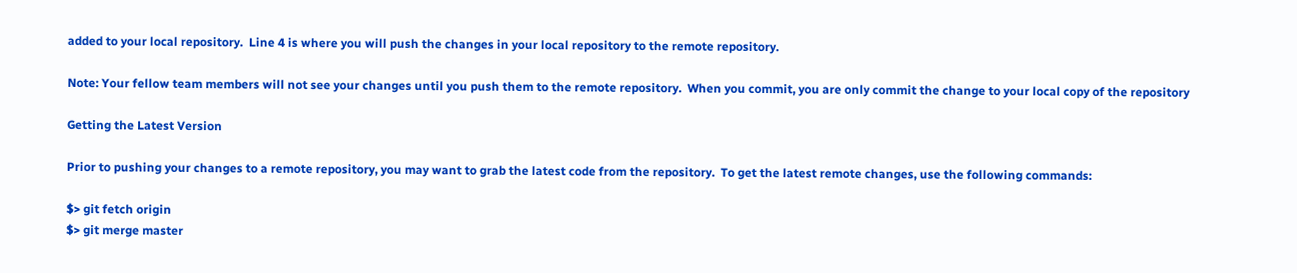added to your local repository.  Line 4 is where you will push the changes in your local repository to the remote repository.

Note: Your fellow team members will not see your changes until you push them to the remote repository.  When you commit, you are only commit the change to your local copy of the repository

Getting the Latest Version

Prior to pushing your changes to a remote repository, you may want to grab the latest code from the repository.  To get the latest remote changes, use the following commands:

$> git fetch origin
$> git merge master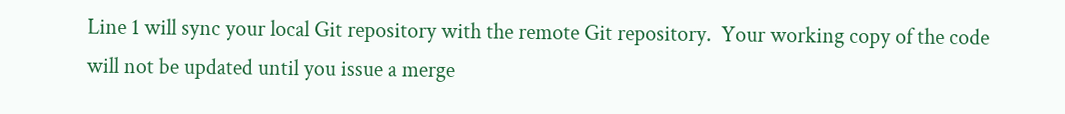Line 1 will sync your local Git repository with the remote Git repository.  Your working copy of the code will not be updated until you issue a merge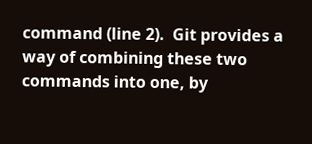command (line 2).  Git provides a way of combining these two commands into one, by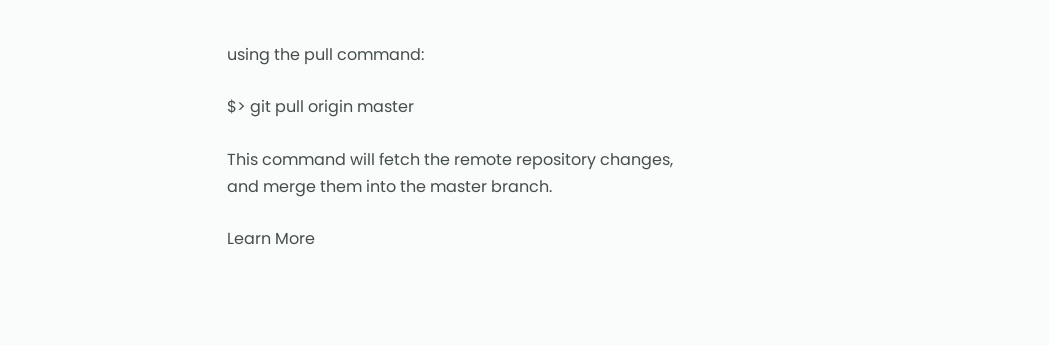using the pull command:

$> git pull origin master

This command will fetch the remote repository changes, and merge them into the master branch.

Learn More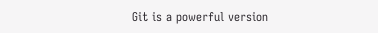Git is a powerful version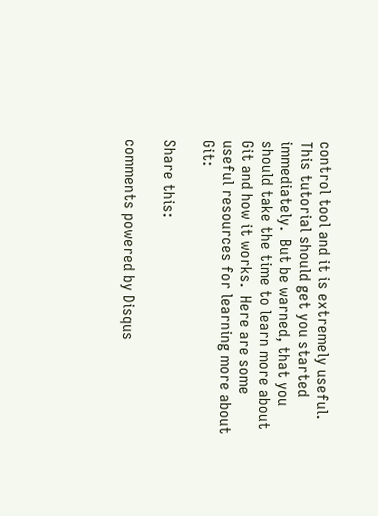control tool and it is extremely useful.  This tutorial should get you started immediately.  But be warned, that you should take the time to learn more about Git and how it works.  Here are some useful resources for learning more about Git:

Share this:

comments powered by Disqus